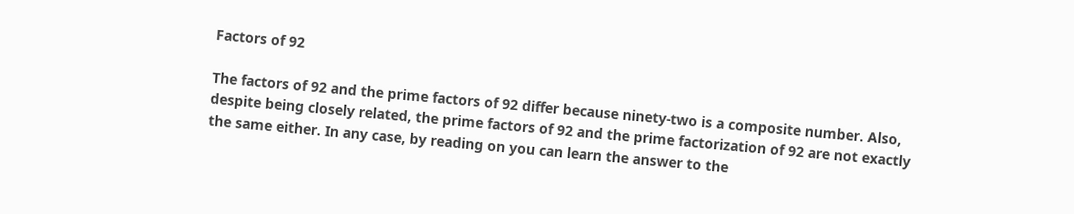Factors of 92

The factors of 92 and the prime factors of 92 differ because ninety-two is a composite number. Also, despite being closely related, the prime factors of 92 and the prime factorization of 92 are not exactly the same either. In any case, by reading on you can learn the answer to the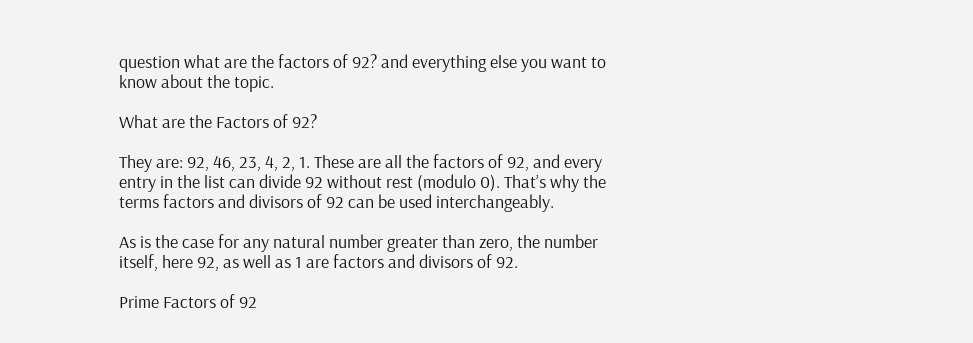question what are the factors of 92? and everything else you want to know about the topic.

What are the Factors of 92?

They are: 92, 46, 23, 4, 2, 1. These are all the factors of 92, and every entry in the list can divide 92 without rest (modulo 0). That’s why the terms factors and divisors of 92 can be used interchangeably.

As is the case for any natural number greater than zero, the number itself, here 92, as well as 1 are factors and divisors of 92.

Prime Factors of 92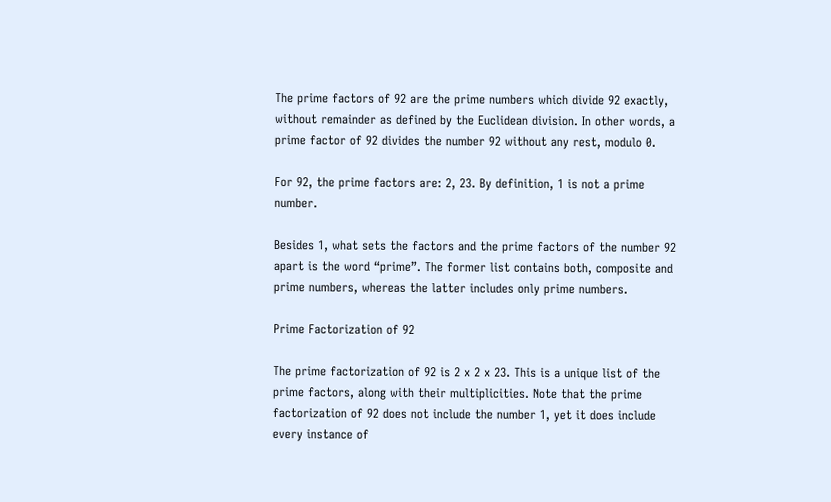The prime factors of 92 are the prime numbers which divide 92 exactly, without remainder as defined by the Euclidean division. In other words, a prime factor of 92 divides the number 92 without any rest, modulo 0.

For 92, the prime factors are: 2, 23. By definition, 1 is not a prime number.

Besides 1, what sets the factors and the prime factors of the number 92 apart is the word “prime”. The former list contains both, composite and prime numbers, whereas the latter includes only prime numbers.

Prime Factorization of 92

The prime factorization of 92 is 2 x 2 x 23. This is a unique list of the prime factors, along with their multiplicities. Note that the prime factorization of 92 does not include the number 1, yet it does include every instance of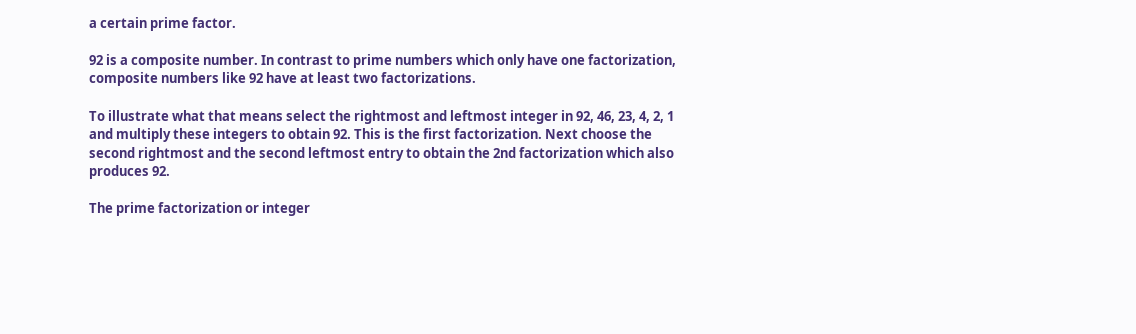a certain prime factor.

92 is a composite number. In contrast to prime numbers which only have one factorization, composite numbers like 92 have at least two factorizations.

To illustrate what that means select the rightmost and leftmost integer in 92, 46, 23, 4, 2, 1 and multiply these integers to obtain 92. This is the first factorization. Next choose the second rightmost and the second leftmost entry to obtain the 2nd factorization which also produces 92.

The prime factorization or integer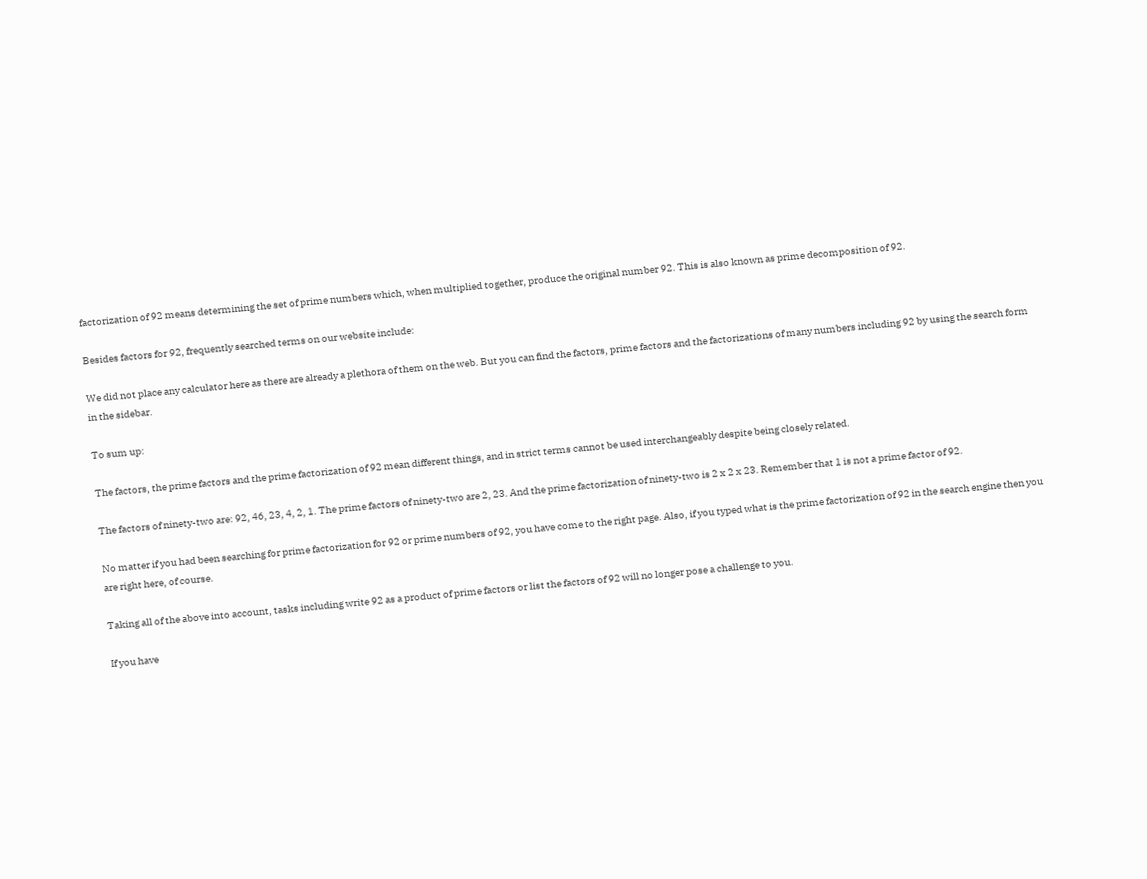factorization of 92 means determining the set of prime numbers which, when multiplied together, produce the original number 92. This is also known as prime decomposition of 92.

Besides factors for 92, frequently searched terms on our website include:

We did not place any calculator here as there are already a plethora of them on the web. But you can find the factors, prime factors and the factorizations of many numbers including 92 by using the search form in the sidebar.

To sum up:

The factors, the prime factors and the prime factorization of 92 mean different things, and in strict terms cannot be used interchangeably despite being closely related.

The factors of ninety-two are: 92, 46, 23, 4, 2, 1. The prime factors of ninety-two are 2, 23. And the prime factorization of ninety-two is 2 x 2 x 23. Remember that 1 is not a prime factor of 92.

No matter if you had been searching for prime factorization for 92 or prime numbers of 92, you have come to the right page. Also, if you typed what is the prime factorization of 92 in the search engine then you are right here, of course.

Taking all of the above into account, tasks including write 92 as a product of prime factors or list the factors of 92 will no longer pose a challenge to you.

If you have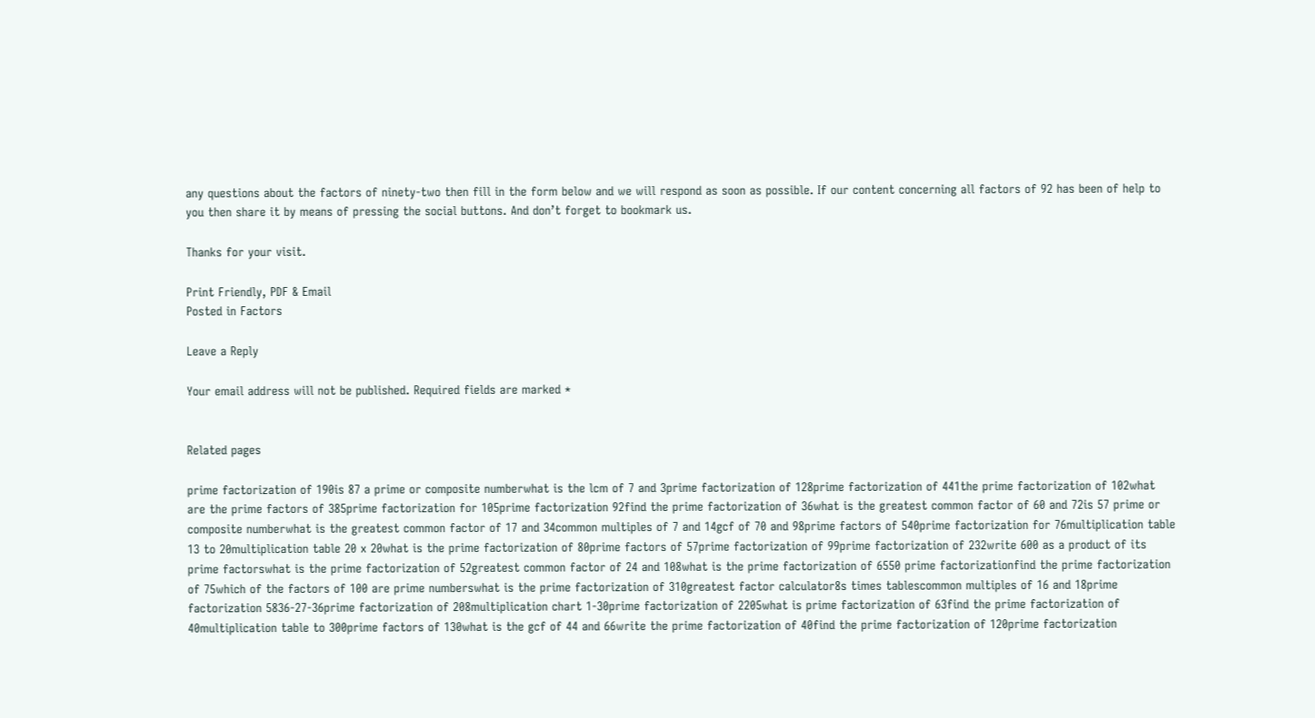any questions about the factors of ninety-two then fill in the form below and we will respond as soon as possible. If our content concerning all factors of 92 has been of help to you then share it by means of pressing the social buttons. And don’t forget to bookmark us.

Thanks for your visit.

Print Friendly, PDF & Email
Posted in Factors

Leave a Reply

Your email address will not be published. Required fields are marked *


Related pages

prime factorization of 190is 87 a prime or composite numberwhat is the lcm of 7 and 3prime factorization of 128prime factorization of 441the prime factorization of 102what are the prime factors of 385prime factorization for 105prime factorization 92find the prime factorization of 36what is the greatest common factor of 60 and 72is 57 prime or composite numberwhat is the greatest common factor of 17 and 34common multiples of 7 and 14gcf of 70 and 98prime factors of 540prime factorization for 76multiplication table 13 to 20multiplication table 20 x 20what is the prime factorization of 80prime factors of 57prime factorization of 99prime factorization of 232write 600 as a product of its prime factorswhat is the prime factorization of 52greatest common factor of 24 and 108what is the prime factorization of 6550 prime factorizationfind the prime factorization of 75which of the factors of 100 are prime numberswhat is the prime factorization of 310greatest factor calculator8s times tablescommon multiples of 16 and 18prime factorization 5836-27-36prime factorization of 208multiplication chart 1-30prime factorization of 2205what is prime factorization of 63find the prime factorization of 40multiplication table to 300prime factors of 130what is the gcf of 44 and 66write the prime factorization of 40find the prime factorization of 120prime factorization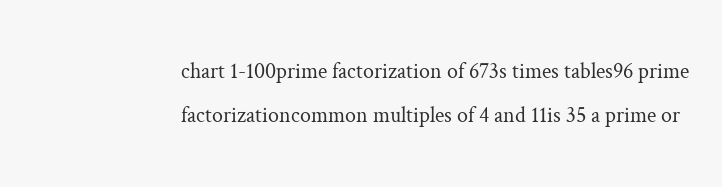chart 1-100prime factorization of 673s times tables96 prime factorizationcommon multiples of 4 and 11is 35 a prime or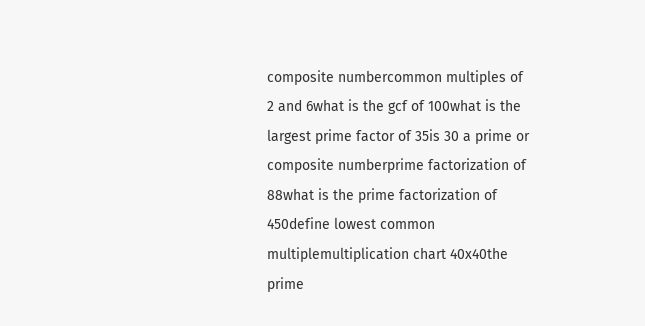composite numbercommon multiples of 2 and 6what is the gcf of 100what is the largest prime factor of 35is 30 a prime or composite numberprime factorization of 88what is the prime factorization of 450define lowest common multiplemultiplication chart 40x40the prime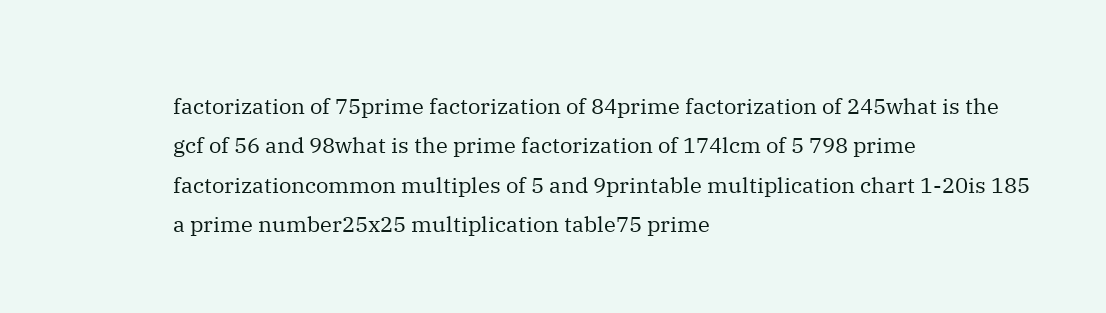factorization of 75prime factorization of 84prime factorization of 245what is the gcf of 56 and 98what is the prime factorization of 174lcm of 5 798 prime factorizationcommon multiples of 5 and 9printable multiplication chart 1-20is 185 a prime number25x25 multiplication table75 prime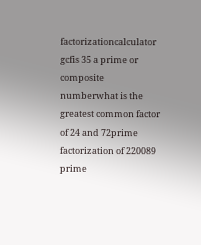factorizationcalculator gcfis 35 a prime or composite numberwhat is the greatest common factor of 24 and 72prime factorization of 220089 prime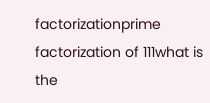factorizationprime factorization of 111what is the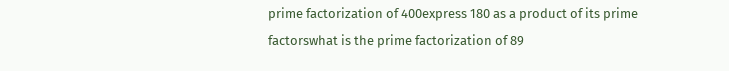prime factorization of 400express 180 as a product of its prime factorswhat is the prime factorization of 89